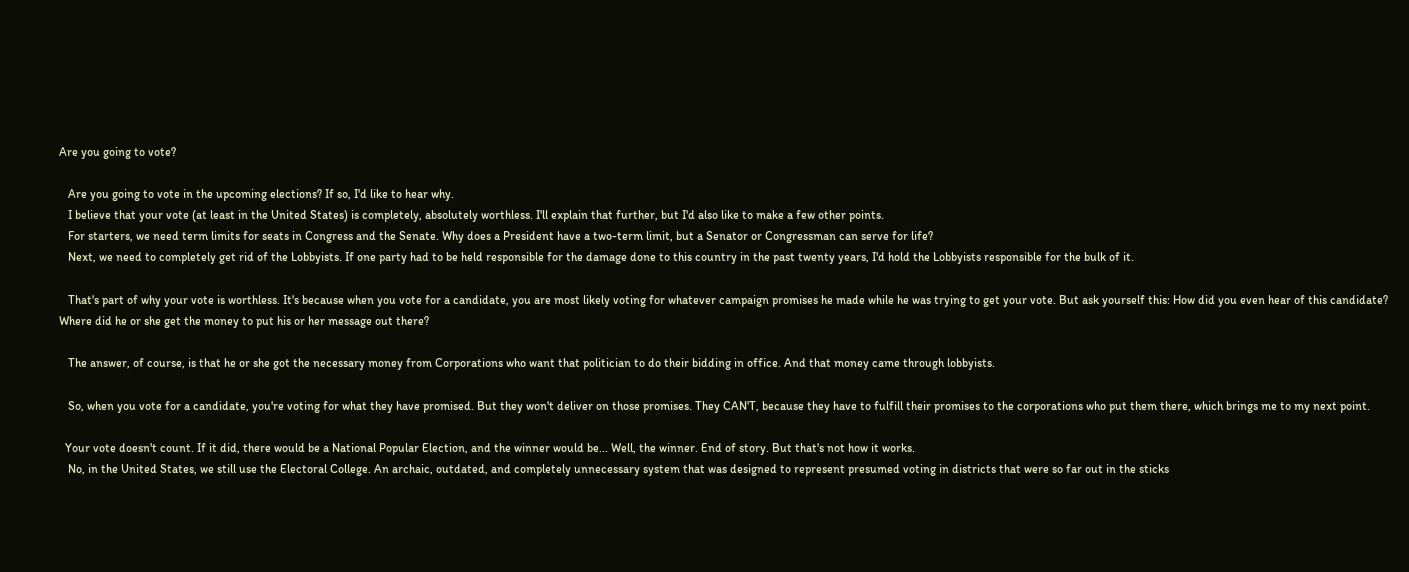Are you going to vote?

   Are you going to vote in the upcoming elections? If so, I'd like to hear why.
   I believe that your vote (at least in the United States) is completely, absolutely worthless. I'll explain that further, but I'd also like to make a few other points.
   For starters, we need term limits for seats in Congress and the Senate. Why does a President have a two-term limit, but a Senator or Congressman can serve for life?
   Next, we need to completely get rid of the Lobbyists. If one party had to be held responsible for the damage done to this country in the past twenty years, I'd hold the Lobbyists responsible for the bulk of it.

   That's part of why your vote is worthless. It's because when you vote for a candidate, you are most likely voting for whatever campaign promises he made while he was trying to get your vote. But ask yourself this: How did you even hear of this candidate? Where did he or she get the money to put his or her message out there?

   The answer, of course, is that he or she got the necessary money from Corporations who want that politician to do their bidding in office. And that money came through lobbyists.

   So, when you vote for a candidate, you're voting for what they have promised. But they won't deliver on those promises. They CAN'T, because they have to fulfill their promises to the corporations who put them there, which brings me to my next point.

  Your vote doesn't count. If it did, there would be a National Popular Election, and the winner would be... Well, the winner. End of story. But that's not how it works.
   No, in the United States, we still use the Electoral College. An archaic, outdated, and completely unnecessary system that was designed to represent presumed voting in districts that were so far out in the sticks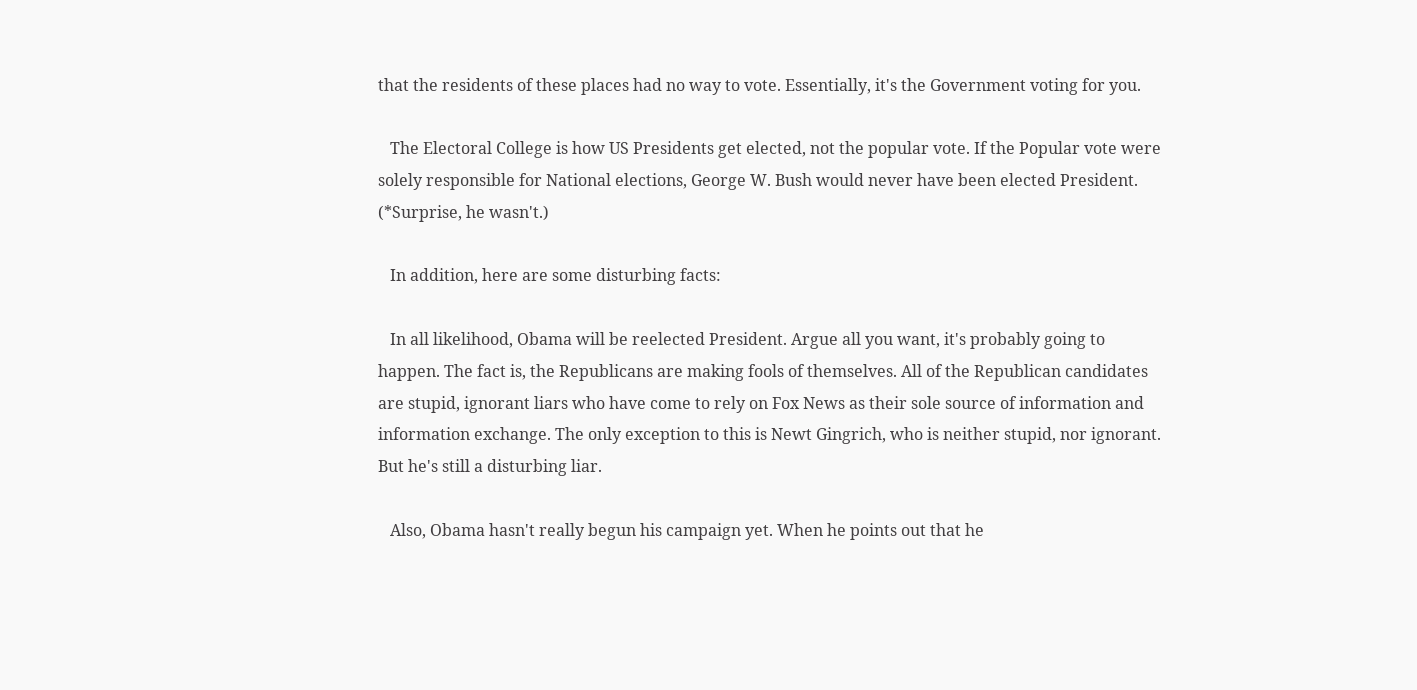that the residents of these places had no way to vote. Essentially, it's the Government voting for you.

   The Electoral College is how US Presidents get elected, not the popular vote. If the Popular vote were solely responsible for National elections, George W. Bush would never have been elected President. (*Surprise, he wasn't.)

   In addition, here are some disturbing facts:

   In all likelihood, Obama will be reelected President. Argue all you want, it's probably going to happen. The fact is, the Republicans are making fools of themselves. All of the Republican candidates are stupid, ignorant liars who have come to rely on Fox News as their sole source of information and information exchange. The only exception to this is Newt Gingrich, who is neither stupid, nor ignorant. But he's still a disturbing liar.

   Also, Obama hasn't really begun his campaign yet. When he points out that he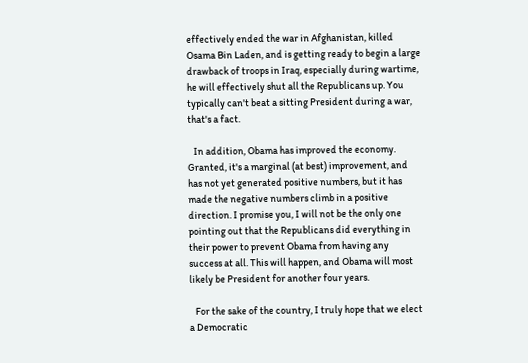effectively ended the war in Afghanistan, killed Osama Bin Laden, and is getting ready to begin a large drawback of troops in Iraq, especially during wartime, he will effectively shut all the Republicans up. You typically can't beat a sitting President during a war, that's a fact.

   In addition, Obama has improved the economy. Granted, it's a marginal (at best) improvement, and has not yet generated positive numbers, but it has made the negative numbers climb in a positive direction. I promise you, I will not be the only one pointing out that the Republicans did everything in their power to prevent Obama from having any success at all. This will happen, and Obama will most likely be President for another four years.

   For the sake of the country, I truly hope that we elect a Democratic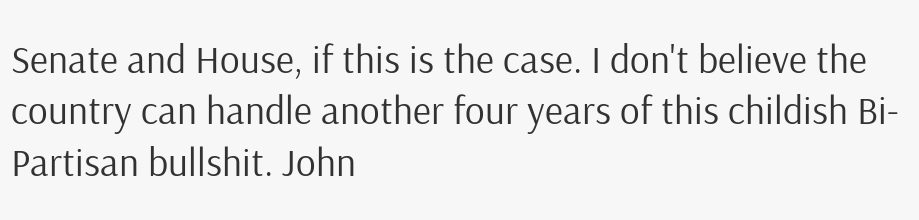Senate and House, if this is the case. I don't believe the country can handle another four years of this childish Bi-Partisan bullshit. John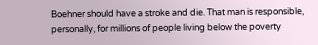Boehner should have a stroke and die. That man is responsible, personally, for millions of people living below the poverty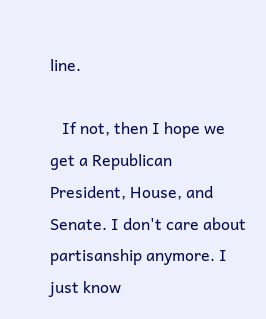line.

   If not, then I hope we get a Republican President, House, and Senate. I don't care about partisanship anymore. I just know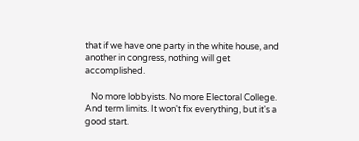that if we have one party in the white house, and another in congress, nothing will get accomplished.

   No more lobbyists. No more Electoral College. And term limits. It won't fix everything, but it's a good start.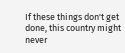If these things don't get done, this country might never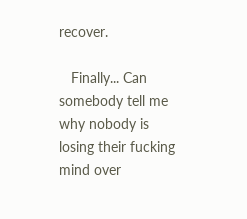recover.

   Finally... Can somebody tell me why nobody is losing their fucking mind over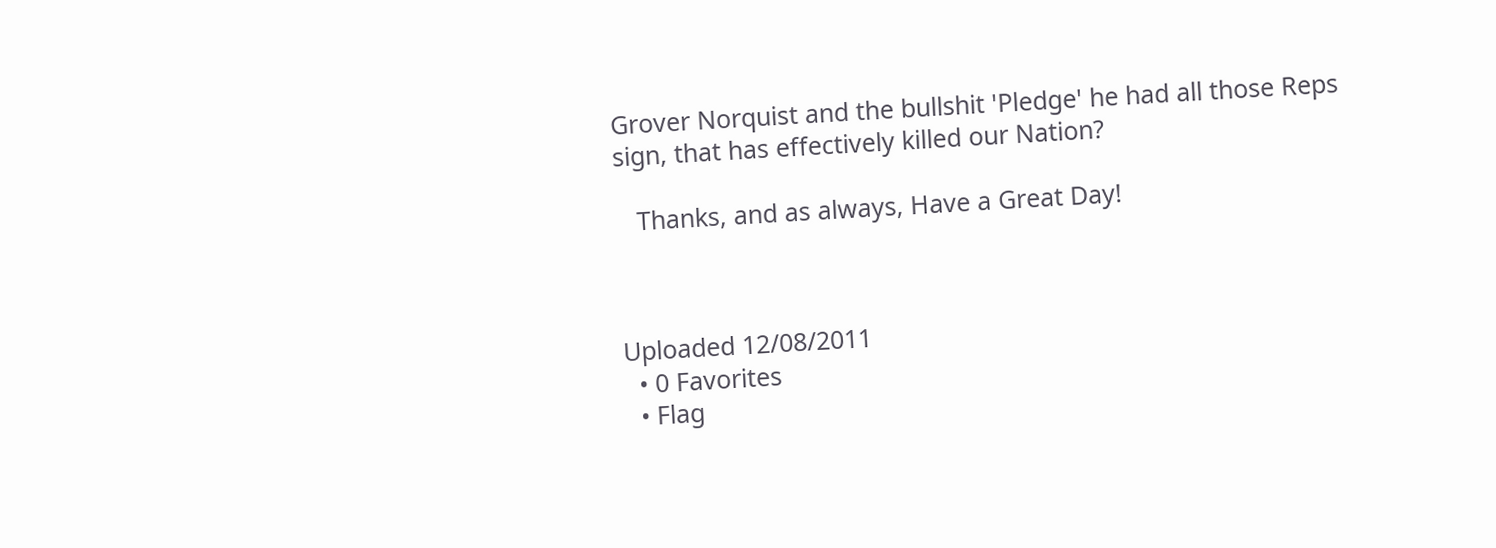Grover Norquist and the bullshit 'Pledge' he had all those Reps sign, that has effectively killed our Nation?

   Thanks, and as always, Have a Great Day!



Uploaded 12/08/2011
  • 0 Favorites
  • Flag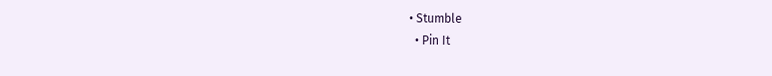• Stumble
  • Pin It